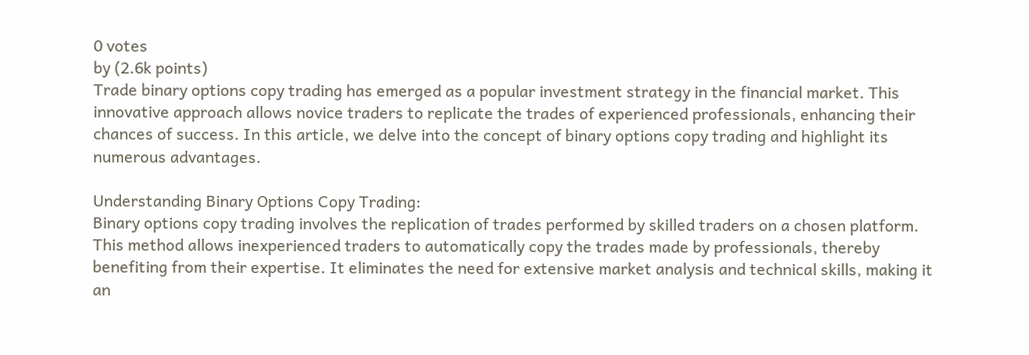0 votes
by (2.6k points)
Trade binary options copy trading has emerged as a popular investment strategy in the financial market. This innovative approach allows novice traders to replicate the trades of experienced professionals, enhancing their chances of success. In this article, we delve into the concept of binary options copy trading and highlight its numerous advantages.

Understanding Binary Options Copy Trading:
Binary options copy trading involves the replication of trades performed by skilled traders on a chosen platform. This method allows inexperienced traders to automatically copy the trades made by professionals, thereby benefiting from their expertise. It eliminates the need for extensive market analysis and technical skills, making it an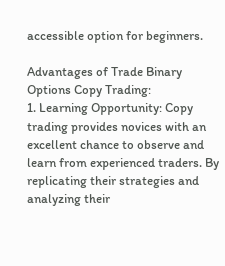accessible option for beginners.

Advantages of Trade Binary Options Copy Trading:
1. Learning Opportunity: Copy trading provides novices with an excellent chance to observe and learn from experienced traders. By replicating their strategies and analyzing their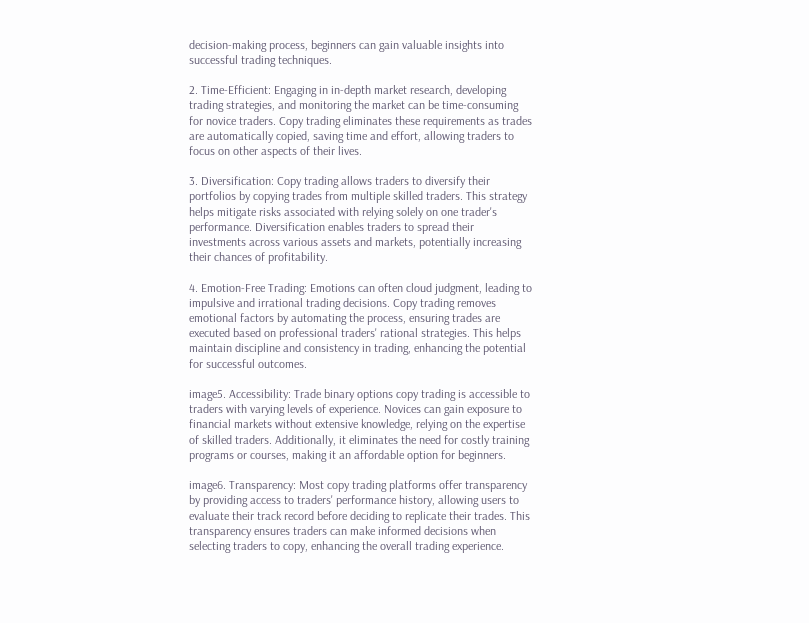decision-making process, beginners can gain valuable insights into successful trading techniques.

2. Time-Efficient: Engaging in in-depth market research, developing trading strategies, and monitoring the market can be time-consuming for novice traders. Copy trading eliminates these requirements as trades are automatically copied, saving time and effort, allowing traders to focus on other aspects of their lives.

3. Diversification: Copy trading allows traders to diversify their portfolios by copying trades from multiple skilled traders. This strategy helps mitigate risks associated with relying solely on one trader's performance. Diversification enables traders to spread their investments across various assets and markets, potentially increasing their chances of profitability.

4. Emotion-Free Trading: Emotions can often cloud judgment, leading to impulsive and irrational trading decisions. Copy trading removes emotional factors by automating the process, ensuring trades are executed based on professional traders' rational strategies. This helps maintain discipline and consistency in trading, enhancing the potential for successful outcomes.

image5. Accessibility: Trade binary options copy trading is accessible to traders with varying levels of experience. Novices can gain exposure to financial markets without extensive knowledge, relying on the expertise of skilled traders. Additionally, it eliminates the need for costly training programs or courses, making it an affordable option for beginners.

image6. Transparency: Most copy trading platforms offer transparency by providing access to traders' performance history, allowing users to evaluate their track record before deciding to replicate their trades. This transparency ensures traders can make informed decisions when selecting traders to copy, enhancing the overall trading experience.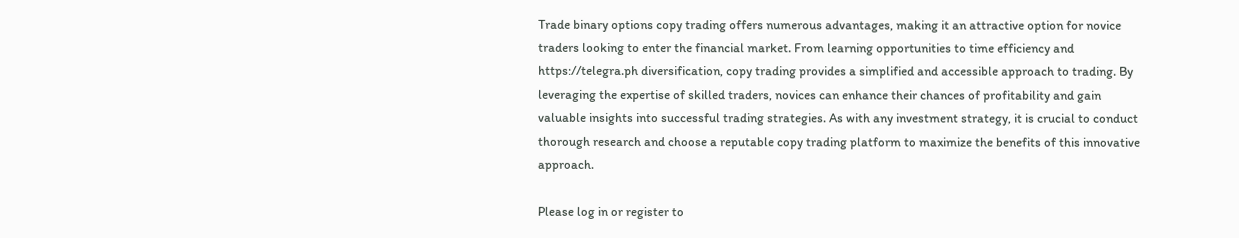Trade binary options copy trading offers numerous advantages, making it an attractive option for novice traders looking to enter the financial market. From learning opportunities to time efficiency and https://telegra.ph diversification, copy trading provides a simplified and accessible approach to trading. By leveraging the expertise of skilled traders, novices can enhance their chances of profitability and gain valuable insights into successful trading strategies. As with any investment strategy, it is crucial to conduct thorough research and choose a reputable copy trading platform to maximize the benefits of this innovative approach.

Please log in or register to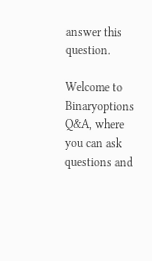answer this question.

Welcome to Binaryoptions Q&A, where you can ask questions and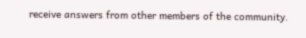receive answers from other members of the community.